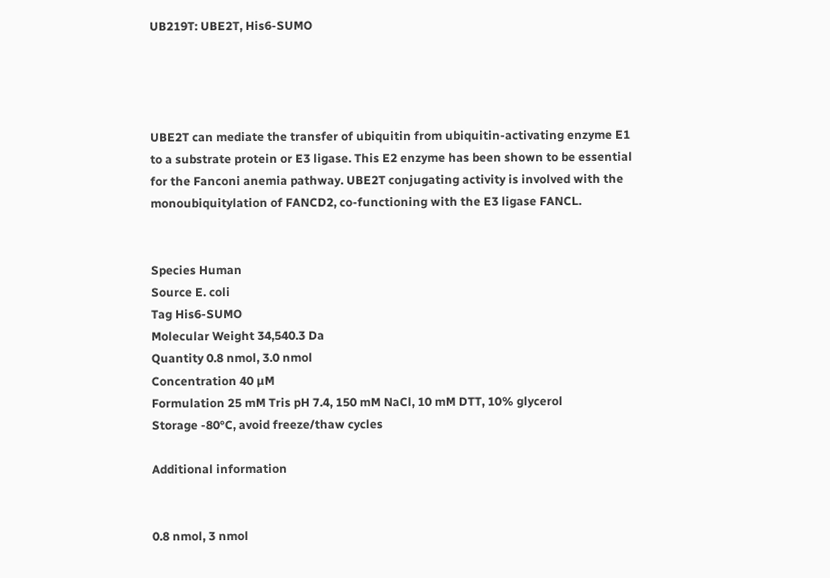UB219T: UBE2T, His6-SUMO




UBE2T can mediate the transfer of ubiquitin from ubiquitin-activating enzyme E1 to a substrate protein or E3 ligase. This E2 enzyme has been shown to be essential for the Fanconi anemia pathway. UBE2T conjugating activity is involved with the monoubiquitylation of FANCD2, co-functioning with the E3 ligase FANCL.


Species Human
Source E. coli
Tag His6-SUMO
Molecular Weight 34,540.3 Da
Quantity 0.8 nmol, 3.0 nmol
Concentration 40 µM
Formulation 25 mM Tris pH 7.4, 150 mM NaCl, 10 mM DTT, 10% glycerol
Storage -80°C, avoid freeze/thaw cycles

Additional information


0.8 nmol, 3 nmol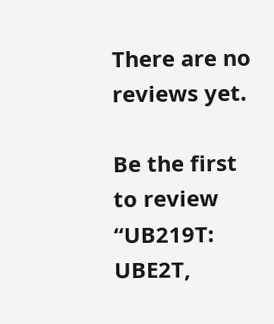There are no reviews yet.

Be the first to review “UB219T: UBE2T,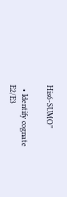His6-SUMO”

  • Identify cognate E2/E3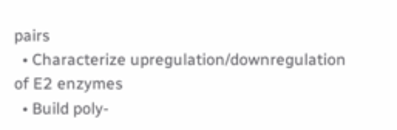pairs
  • Characterize upregulation/downregulation of E2 enzymes
  • Build poly-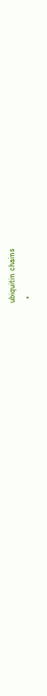ubiquitin chains
  •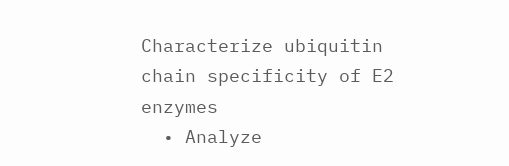Characterize ubiquitin chain specificity of E2 enzymes
  • Analyze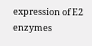expression of E2 enzymes